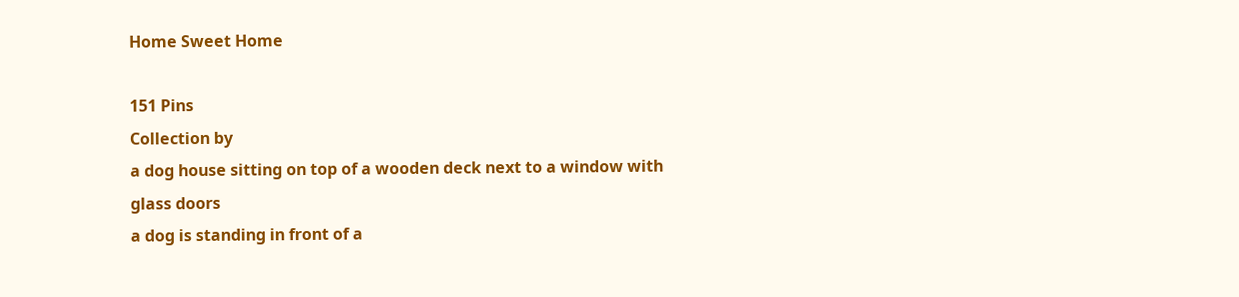Home Sweet Home

151 Pins
Collection by
a dog house sitting on top of a wooden deck next to a window with glass doors
a dog is standing in front of a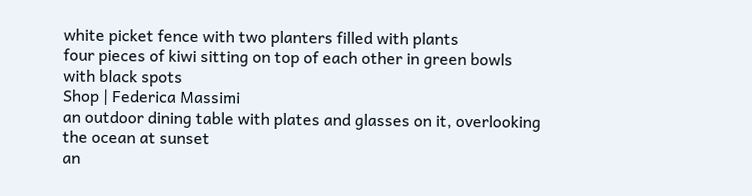white picket fence with two planters filled with plants
four pieces of kiwi sitting on top of each other in green bowls with black spots
Shop | Federica Massimi
an outdoor dining table with plates and glasses on it, overlooking the ocean at sunset
an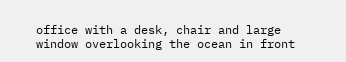office with a desk, chair and large window overlooking the ocean in front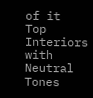of it
Top Interiors with Neutral Tones